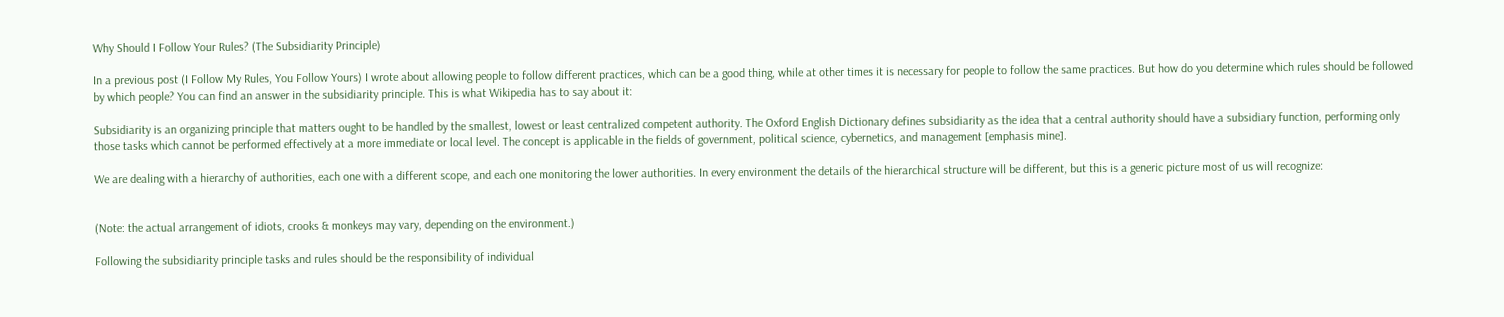Why Should I Follow Your Rules? (The Subsidiarity Principle)

In a previous post (I Follow My Rules, You Follow Yours) I wrote about allowing people to follow different practices, which can be a good thing, while at other times it is necessary for people to follow the same practices. But how do you determine which rules should be followed by which people? You can find an answer in the subsidiarity principle. This is what Wikipedia has to say about it:

Subsidiarity is an organizing principle that matters ought to be handled by the smallest, lowest or least centralized competent authority. The Oxford English Dictionary defines subsidiarity as the idea that a central authority should have a subsidiary function, performing only those tasks which cannot be performed effectively at a more immediate or local level. The concept is applicable in the fields of government, political science, cybernetics, and management [emphasis mine].

We are dealing with a hierarchy of authorities, each one with a different scope, and each one monitoring the lower authorities. In every environment the details of the hierarchical structure will be different, but this is a generic picture most of us will recognize:


(Note: the actual arrangement of idiots, crooks & monkeys may vary, depending on the environment.)

Following the subsidiarity principle tasks and rules should be the responsibility of individual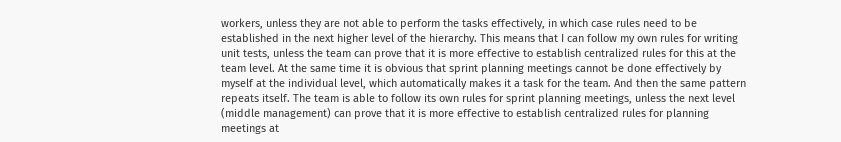workers, unless they are not able to perform the tasks effectively, in which case rules need to be established in the next higher level of the hierarchy. This means that I can follow my own rules for writing unit tests, unless the team can prove that it is more effective to establish centralized rules for this at the team level. At the same time it is obvious that sprint planning meetings cannot be done effectively by myself at the individual level, which automatically makes it a task for the team. And then the same pattern repeats itself. The team is able to follow its own rules for sprint planning meetings, unless the next level (middle management) can prove that it is more effective to establish centralized rules for planning meetings at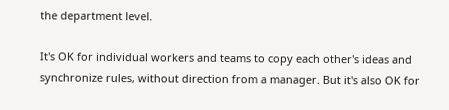the department level.

It's OK for individual workers and teams to copy each other's ideas and synchronize rules, without direction from a manager. But it's also OK for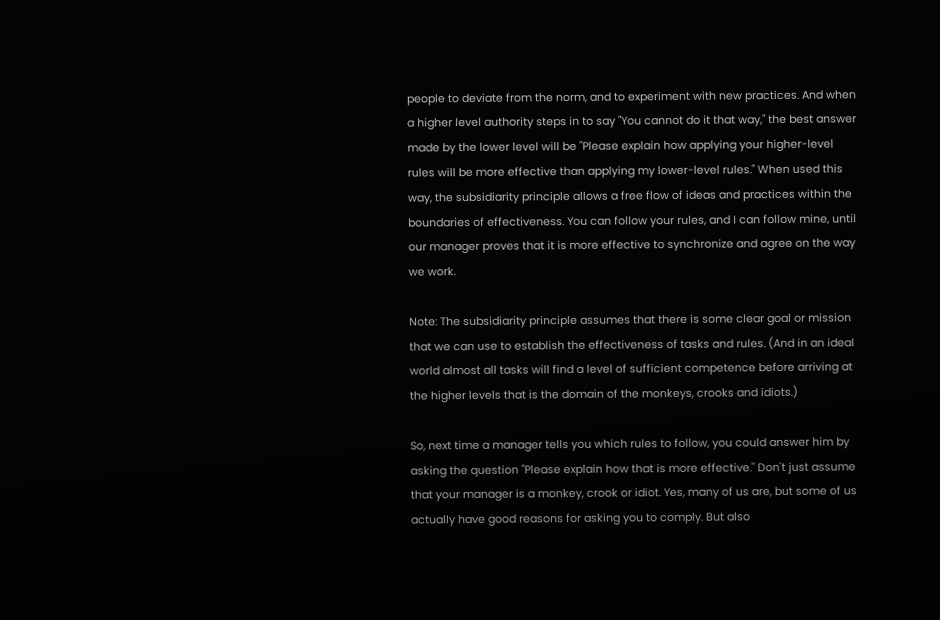people to deviate from the norm, and to experiment with new practices. And when a higher level authority steps in to say "You cannot do it that way," the best answer made by the lower level will be "Please explain how applying your higher-level rules will be more effective than applying my lower-level rules." When used this way, the subsidiarity principle allows a free flow of ideas and practices within the boundaries of effectiveness. You can follow your rules, and I can follow mine, until our manager proves that it is more effective to synchronize and agree on the way we work.

Note: The subsidiarity principle assumes that there is some clear goal or mission that we can use to establish the effectiveness of tasks and rules. (And in an ideal world almost all tasks will find a level of sufficient competence before arriving at the higher levels that is the domain of the monkeys, crooks and idiots.)

So, next time a manager tells you which rules to follow, you could answer him by asking the question "Please explain how that is more effective." Don't just assume that your manager is a monkey, crook or idiot. Yes, many of us are, but some of us actually have good reasons for asking you to comply. But also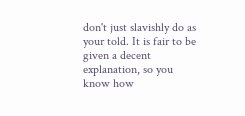don't just slavishly do as your told. It is fair to be given a decent explanation, so you know how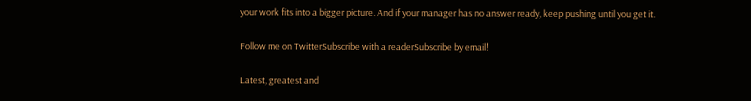your work fits into a bigger picture. And if your manager has no answer ready, keep pushing until you get it.

Follow me on TwitterSubscribe with a readerSubscribe by email!

Latest, greatest and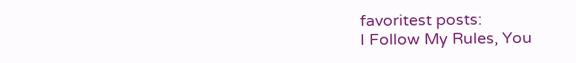favoritest posts:
I Follow My Rules, You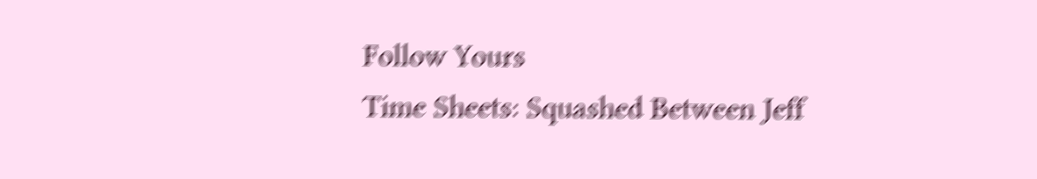Follow Yours
Time Sheets: Squashed Between Jeff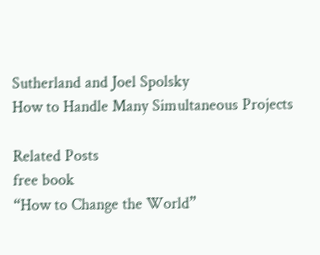Sutherland and Joel Spolsky
How to Handle Many Simultaneous Projects

Related Posts
free book
“How to Change the World”